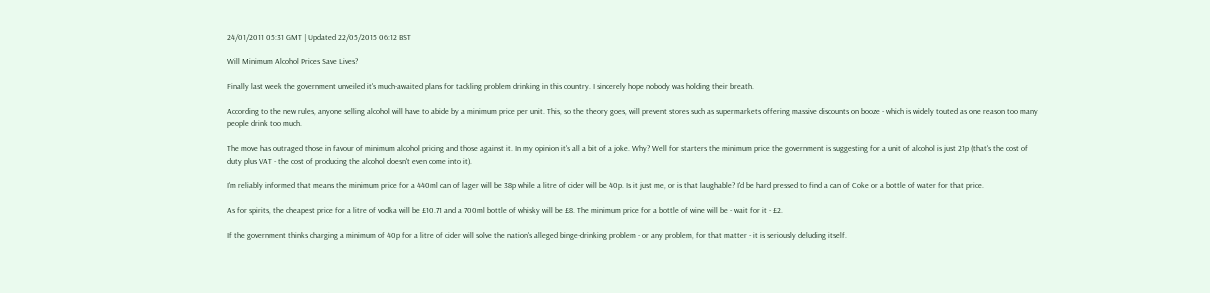24/01/2011 05:31 GMT | Updated 22/05/2015 06:12 BST

Will Minimum Alcohol Prices Save Lives?

Finally last week the government unveiled it's much-awaited plans for tackling problem drinking in this country. I sincerely hope nobody was holding their breath.

According to the new rules, anyone selling alcohol will have to abide by a minimum price per unit. This, so the theory goes, will prevent stores such as supermarkets offering massive discounts on booze - which is widely touted as one reason too many people drink too much.

The move has outraged those in favour of minimum alcohol pricing and those against it. In my opinion it's all a bit of a joke. Why? Well for starters the minimum price the government is suggesting for a unit of alcohol is just 21p (that's the cost of duty plus VAT - the cost of producing the alcohol doesn't even come into it).

I'm reliably informed that means the minimum price for a 440ml can of lager will be 38p while a litre of cider will be 40p. Is it just me, or is that laughable? I'd be hard pressed to find a can of Coke or a bottle of water for that price.

As for spirits, the cheapest price for a litre of vodka will be £10.71 and a 700ml bottle of whisky will be £8. The minimum price for a bottle of wine will be - wait for it - £2.

If the government thinks charging a minimum of 40p for a litre of cider will solve the nation's alleged binge-drinking problem - or any problem, for that matter - it is seriously deluding itself.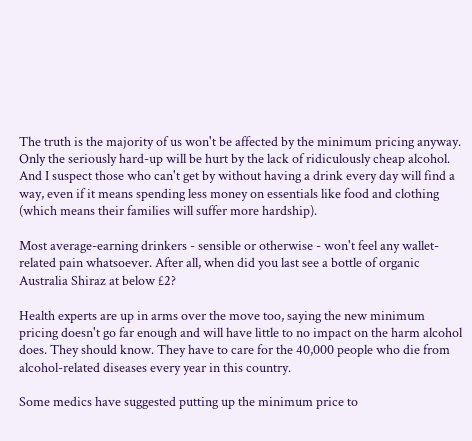The truth is the majority of us won't be affected by the minimum pricing anyway. Only the seriously hard-up will be hurt by the lack of ridiculously cheap alcohol. And I suspect those who can't get by without having a drink every day will find a way, even if it means spending less money on essentials like food and clothing (which means their families will suffer more hardship).

Most average-earning drinkers - sensible or otherwise - won't feel any wallet-related pain whatsoever. After all, when did you last see a bottle of organic Australia Shiraz at below £2?

Health experts are up in arms over the move too, saying the new minimum pricing doesn't go far enough and will have little to no impact on the harm alcohol does. They should know. They have to care for the 40,000 people who die from alcohol-related diseases every year in this country.

Some medics have suggested putting up the minimum price to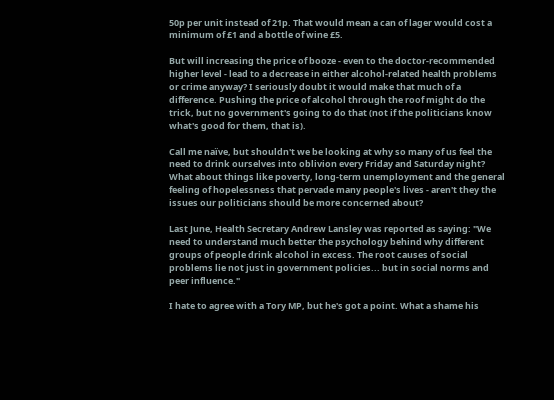50p per unit instead of 21p. That would mean a can of lager would cost a minimum of £1 and a bottle of wine £5.

But will increasing the price of booze - even to the doctor-recommended higher level - lead to a decrease in either alcohol-related health problems or crime anyway? I seriously doubt it would make that much of a difference. Pushing the price of alcohol through the roof might do the trick, but no government's going to do that (not if the politicians know what's good for them, that is).

Call me naïve, but shouldn't we be looking at why so many of us feel the need to drink ourselves into oblivion every Friday and Saturday night? What about things like poverty, long-term unemployment and the general feeling of hopelessness that pervade many people's lives - aren't they the issues our politicians should be more concerned about?

Last June, Health Secretary Andrew Lansley was reported as saying: "We need to understand much better the psychology behind why different groups of people drink alcohol in excess. The root causes of social problems lie not just in government policies... but in social norms and peer influence."

I hate to agree with a Tory MP, but he's got a point. What a shame his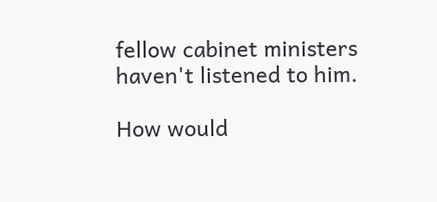fellow cabinet ministers haven't listened to him.

How would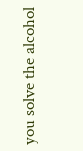you solve the alcohol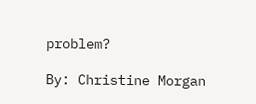problem?

By: Christine Morgan